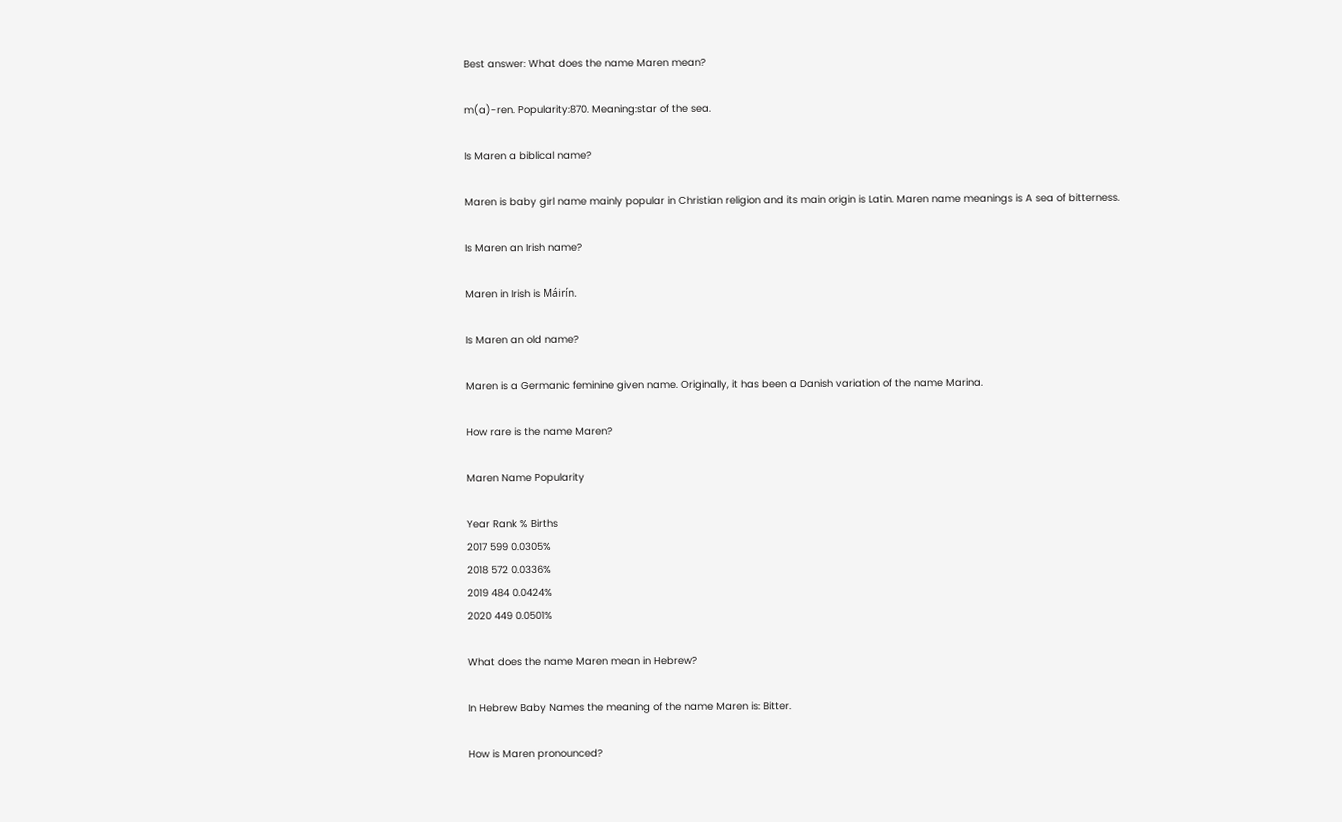Best answer: What does the name Maren mean?

m(a)-ren. Popularity:870. Meaning:star of the sea.

Is Maren a biblical name?

Maren is baby girl name mainly popular in Christian religion and its main origin is Latin. Maren name meanings is A sea of bitterness.

Is Maren an Irish name?

Maren in Irish is Máirín.

Is Maren an old name?

Maren is a Germanic feminine given name. Originally, it has been a Danish variation of the name Marina.

How rare is the name Maren?

Maren Name Popularity

Year Rank % Births
2017 599 0.0305%
2018 572 0.0336%
2019 484 0.0424%
2020 449 0.0501%

What does the name Maren mean in Hebrew?

In Hebrew Baby Names the meaning of the name Maren is: Bitter.

How is Maren pronounced?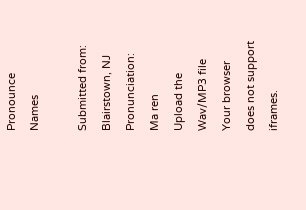Pronounce Names

Submitted from: Blairstown, NJ
Pronunciation: Ma ren
Upload the Wav/MP3 file Your browser does not support iframes.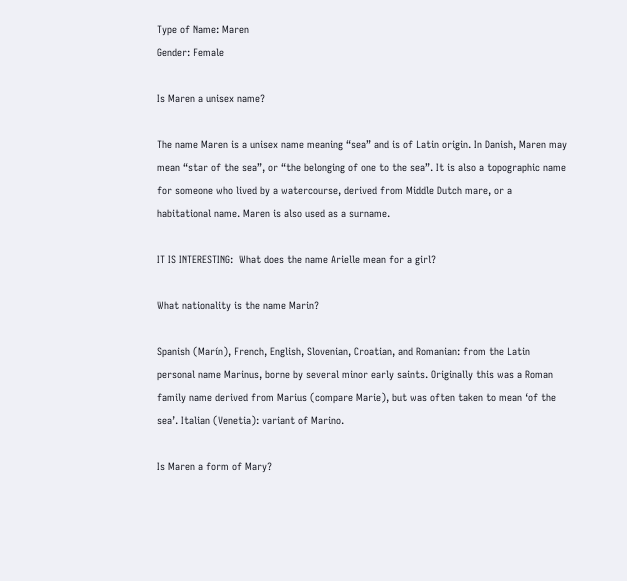Type of Name: Maren
Gender: Female

Is Maren a unisex name?

The name Maren is a unisex name meaning “sea” and is of Latin origin. In Danish, Maren may mean “star of the sea”, or “the belonging of one to the sea”. It is also a topographic name for someone who lived by a watercourse, derived from Middle Dutch mare, or a habitational name. Maren is also used as a surname.

IT IS INTERESTING:  What does the name Arielle mean for a girl?

What nationality is the name Marin?

Spanish (Marín), French, English, Slovenian, Croatian, and Romanian: from the Latin personal name Marinus, borne by several minor early saints. Originally this was a Roman family name derived from Marius (compare Marie), but was often taken to mean ‘of the sea’. Italian (Venetia): variant of Marino.

Is Maren a form of Mary?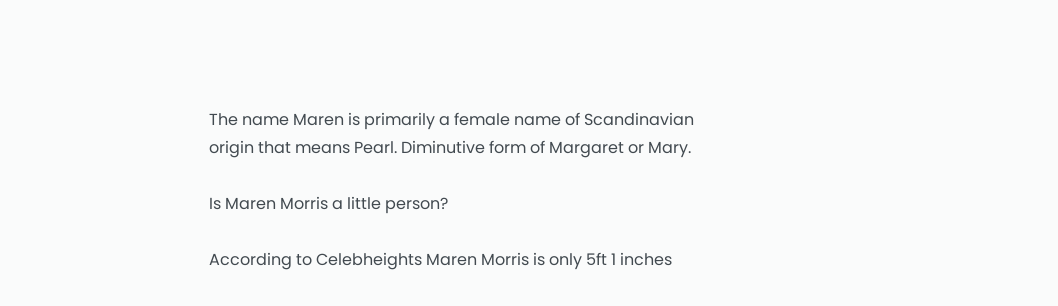The name Maren is primarily a female name of Scandinavian origin that means Pearl. Diminutive form of Margaret or Mary.

Is Maren Morris a little person?

According to Celebheights Maren Morris is only 5ft 1 inches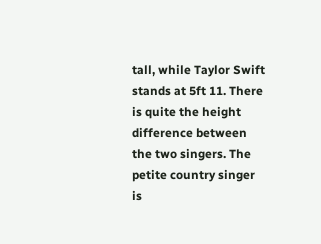tall, while Taylor Swift stands at 5ft 11. There is quite the height difference between the two singers. The petite country singer is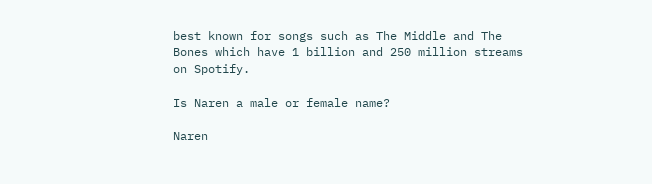best known for songs such as The Middle and The Bones which have 1 billion and 250 million streams on Spotify.

Is Naren a male or female name?

Naren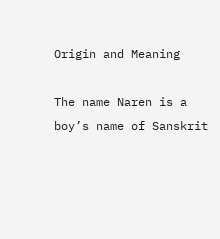Origin and Meaning

The name Naren is a boy’s name of Sanskrit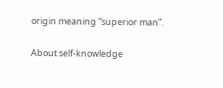origin meaning “superior man”.

About self-knowledge